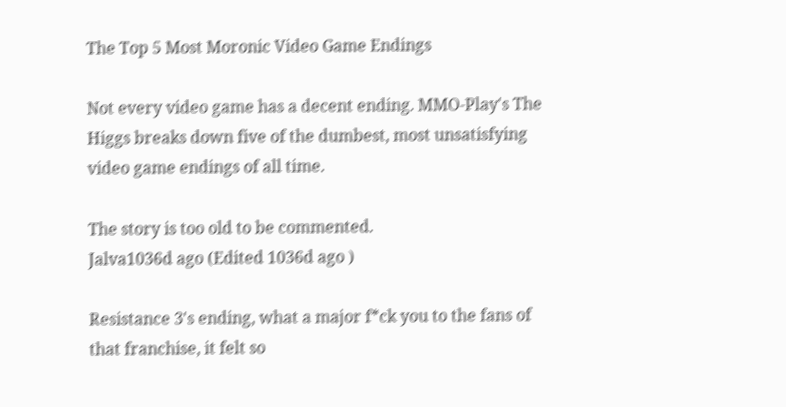The Top 5 Most Moronic Video Game Endings

Not every video game has a decent ending. MMO-Play's The Higgs breaks down five of the dumbest, most unsatisfying video game endings of all time.

The story is too old to be commented.
Jalva1036d ago (Edited 1036d ago )

Resistance 3's ending, what a major f*ck you to the fans of that franchise, it felt so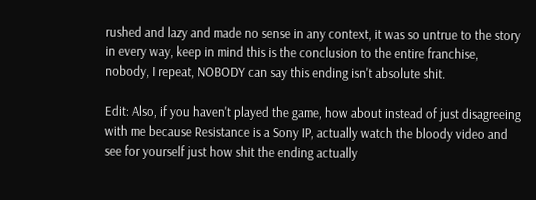rushed and lazy and made no sense in any context, it was so untrue to the story in every way, keep in mind this is the conclusion to the entire franchise, nobody, I repeat, NOBODY can say this ending isn't absolute shit.

Edit: Also, if you haven't played the game, how about instead of just disagreeing with me because Resistance is a Sony IP, actually watch the bloody video and see for yourself just how shit the ending actually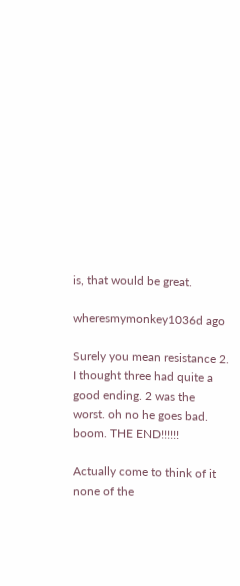is, that would be great.

wheresmymonkey1036d ago

Surely you mean resistance 2. I thought three had quite a good ending. 2 was the worst. oh no he goes bad. boom. THE END!!!!!!

Actually come to think of it none of the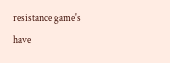resistance game's have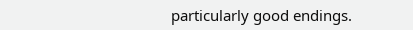particularly good endings.